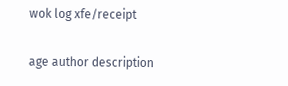wok log xfe/receipt

age author description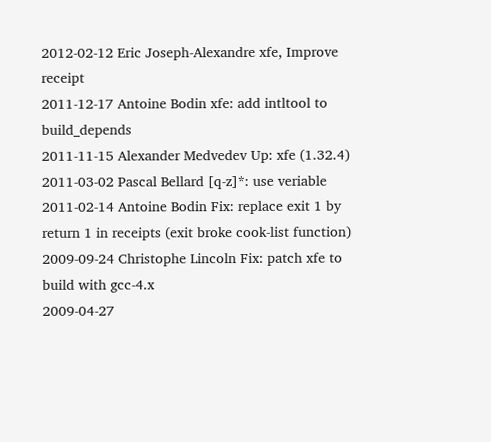2012-02-12 Eric Joseph-Alexandre xfe, Improve receipt
2011-12-17 Antoine Bodin xfe: add intltool to build_depends
2011-11-15 Alexander Medvedev Up: xfe (1.32.4)
2011-03-02 Pascal Bellard [q-z]*: use veriable
2011-02-14 Antoine Bodin Fix: replace exit 1 by return 1 in receipts (exit broke cook-list function)
2009-09-24 Christophe Lincoln Fix: patch xfe to build with gcc-4.x
2009-04-27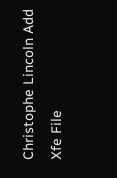Christophe Lincoln Add Xfe File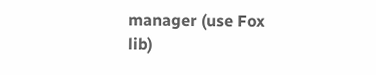manager (use Fox lib)